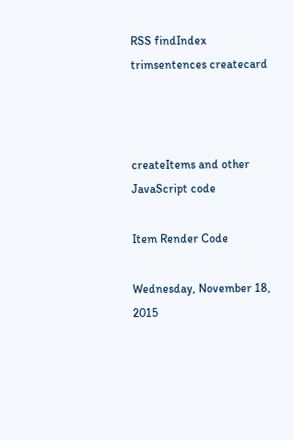RSS findIndex trimsentences createcard



createItems and other JavaScript code

Item Render Code

Wednesday, November 18, 2015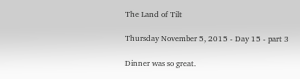The Land of Tilt

Thursday November 5, 2015 - Day 15 - part 3

Dinner was so great.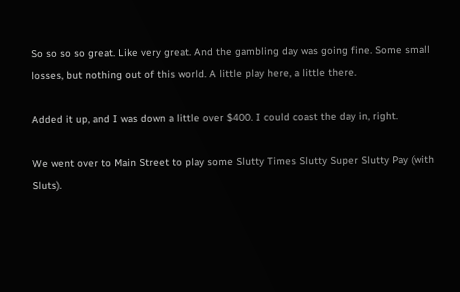So so so so great. Like very great. And the gambling day was going fine. Some small losses, but nothing out of this world. A little play here, a little there.

Added it up, and I was down a little over $400. I could coast the day in, right.

We went over to Main Street to play some Slutty Times Slutty Super Slutty Pay (with Sluts).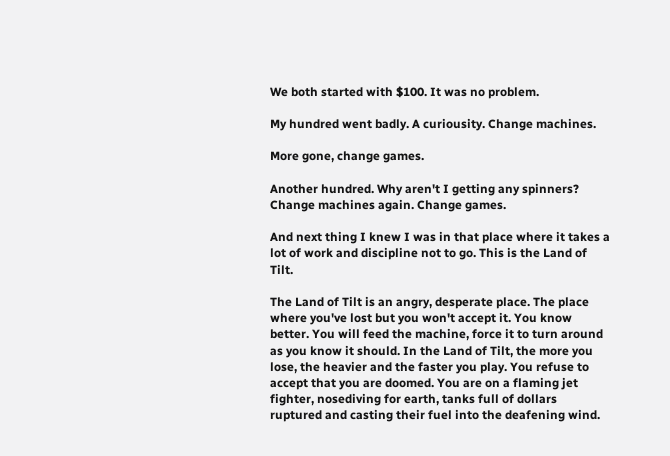We both started with $100. It was no problem.

My hundred went badly. A curiousity. Change machines.

More gone, change games.

Another hundred. Why aren't I getting any spinners? Change machines again. Change games.

And next thing I knew I was in that place where it takes a lot of work and discipline not to go. This is the Land of Tilt.

The Land of Tilt is an angry, desperate place. The place where you've lost but you won't accept it. You know better. You will feed the machine, force it to turn around as you know it should. In the Land of Tilt, the more you lose, the heavier and the faster you play. You refuse to accept that you are doomed. You are on a flaming jet fighter, nosediving for earth, tanks full of dollars ruptured and casting their fuel into the deafening wind.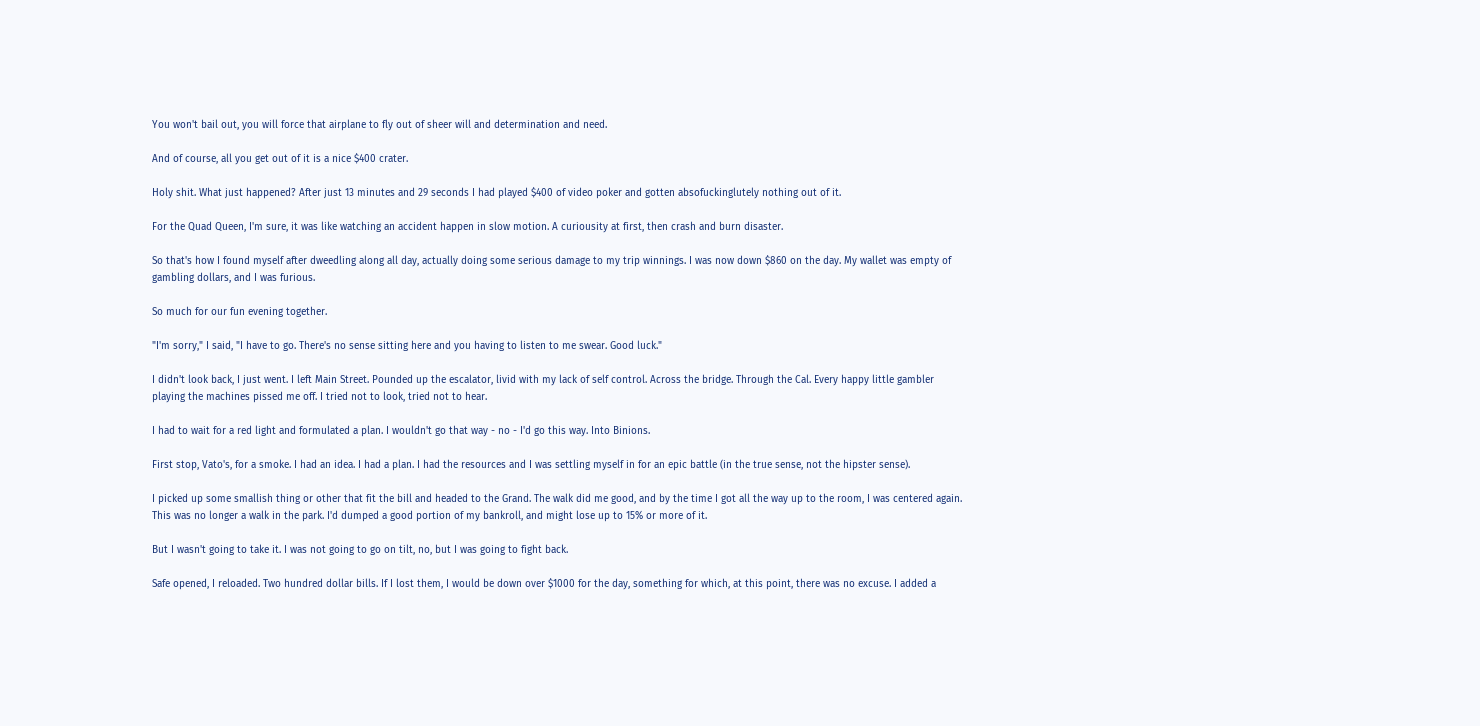You won't bail out, you will force that airplane to fly out of sheer will and determination and need.

And of course, all you get out of it is a nice $400 crater.

Holy shit. What just happened? After just 13 minutes and 29 seconds I had played $400 of video poker and gotten absofuckinglutely nothing out of it.

For the Quad Queen, I'm sure, it was like watching an accident happen in slow motion. A curiousity at first, then crash and burn disaster.

So that's how I found myself after dweedling along all day, actually doing some serious damage to my trip winnings. I was now down $860 on the day. My wallet was empty of gambling dollars, and I was furious.

So much for our fun evening together.

"I'm sorry," I said, "I have to go. There's no sense sitting here and you having to listen to me swear. Good luck."

I didn't look back, I just went. I left Main Street. Pounded up the escalator, livid with my lack of self control. Across the bridge. Through the Cal. Every happy little gambler playing the machines pissed me off. I tried not to look, tried not to hear.

I had to wait for a red light and formulated a plan. I wouldn't go that way - no - I'd go this way. Into Binions.

First stop, Vato's, for a smoke. I had an idea. I had a plan. I had the resources and I was settling myself in for an epic battle (in the true sense, not the hipster sense).

I picked up some smallish thing or other that fit the bill and headed to the Grand. The walk did me good, and by the time I got all the way up to the room, I was centered again. This was no longer a walk in the park. I'd dumped a good portion of my bankroll, and might lose up to 15% or more of it.

But I wasn't going to take it. I was not going to go on tilt, no, but I was going to fight back.

Safe opened, I reloaded. Two hundred dollar bills. If I lost them, I would be down over $1000 for the day, something for which, at this point, there was no excuse. I added a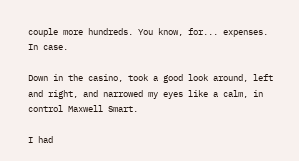couple more hundreds. You know, for... expenses. In case.

Down in the casino, took a good look around, left and right, and narrowed my eyes like a calm, in control Maxwell Smart.

I had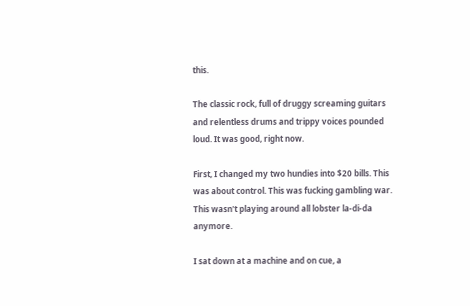this.

The classic rock, full of druggy screaming guitars and relentless drums and trippy voices pounded loud. It was good, right now.

First, I changed my two hundies into $20 bills. This was about control. This was fucking gambling war. This wasn't playing around all lobster la-di-da anymore.

I sat down at a machine and on cue, a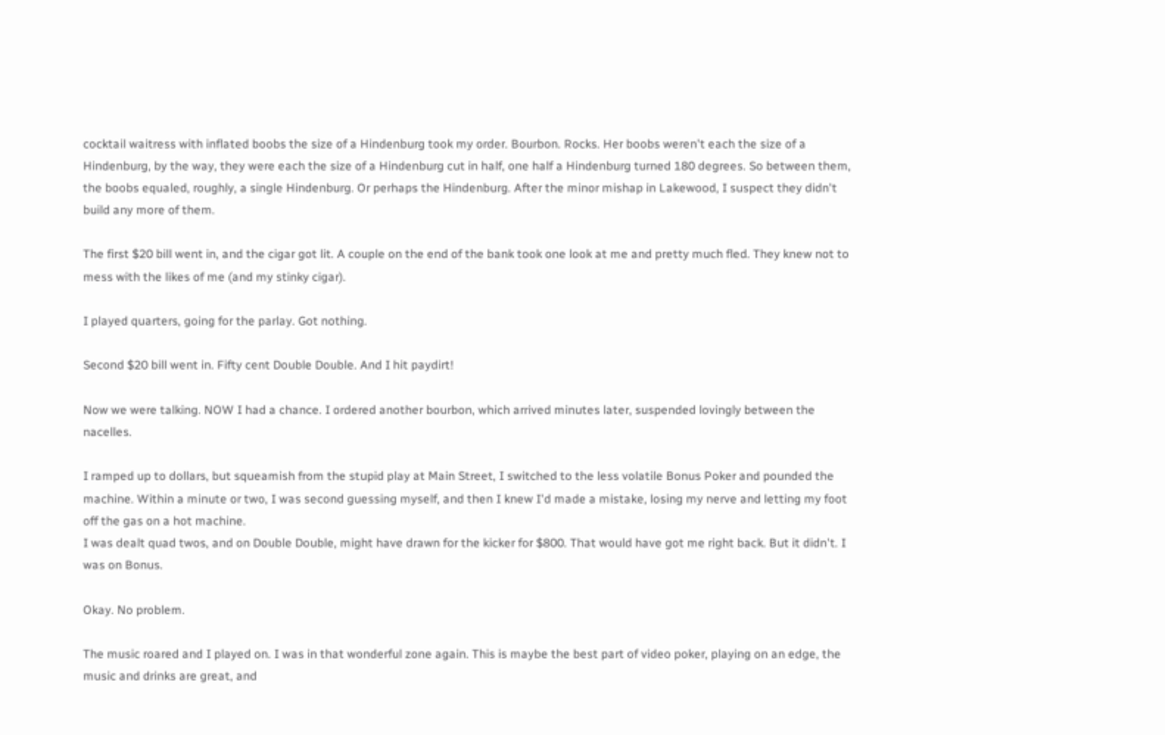cocktail waitress with inflated boobs the size of a Hindenburg took my order. Bourbon. Rocks. Her boobs weren't each the size of a Hindenburg, by the way, they were each the size of a Hindenburg cut in half, one half a Hindenburg turned 180 degrees. So between them, the boobs equaled, roughly, a single Hindenburg. Or perhaps the Hindenburg. After the minor mishap in Lakewood, I suspect they didn't build any more of them.

The first $20 bill went in, and the cigar got lit. A couple on the end of the bank took one look at me and pretty much fled. They knew not to mess with the likes of me (and my stinky cigar).

I played quarters, going for the parlay. Got nothing.

Second $20 bill went in. Fifty cent Double Double. And I hit paydirt!

Now we were talking. NOW I had a chance. I ordered another bourbon, which arrived minutes later, suspended lovingly between the nacelles.

I ramped up to dollars, but squeamish from the stupid play at Main Street, I switched to the less volatile Bonus Poker and pounded the machine. Within a minute or two, I was second guessing myself, and then I knew I'd made a mistake, losing my nerve and letting my foot off the gas on a hot machine.
I was dealt quad twos, and on Double Double, might have drawn for the kicker for $800. That would have got me right back. But it didn't. I was on Bonus.

Okay. No problem.

The music roared and I played on. I was in that wonderful zone again. This is maybe the best part of video poker, playing on an edge, the music and drinks are great, and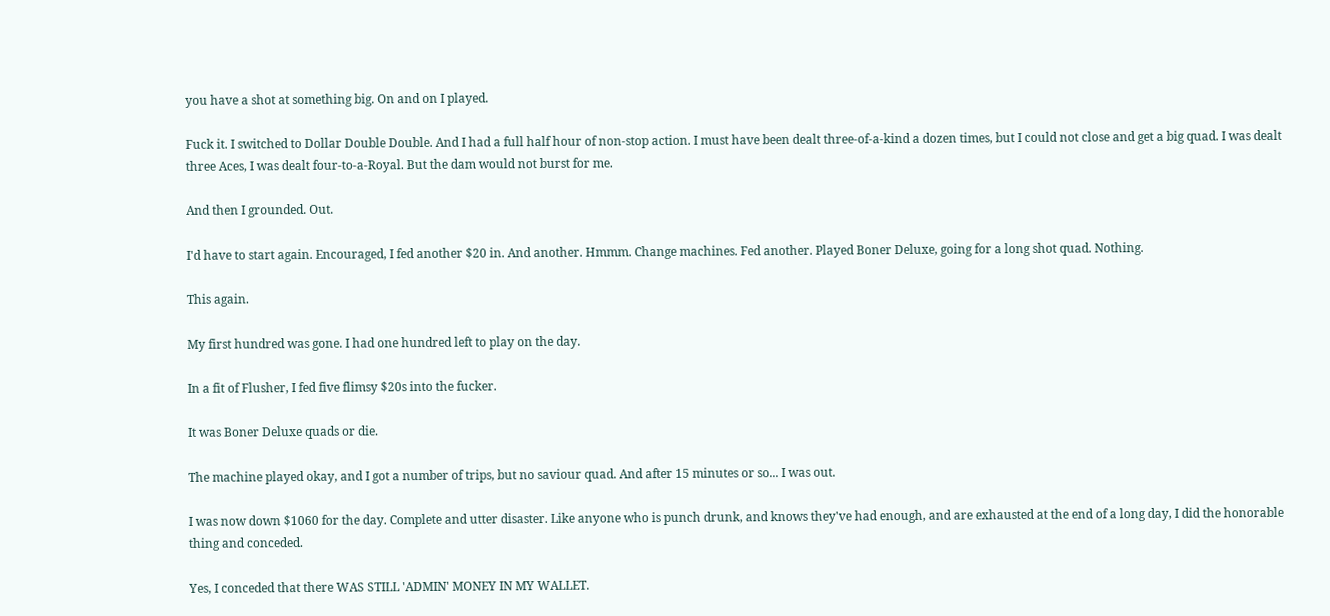you have a shot at something big. On and on I played.

Fuck it. I switched to Dollar Double Double. And I had a full half hour of non-stop action. I must have been dealt three-of-a-kind a dozen times, but I could not close and get a big quad. I was dealt three Aces, I was dealt four-to-a-Royal. But the dam would not burst for me.

And then I grounded. Out.

I'd have to start again. Encouraged, I fed another $20 in. And another. Hmmm. Change machines. Fed another. Played Boner Deluxe, going for a long shot quad. Nothing.

This again.

My first hundred was gone. I had one hundred left to play on the day.

In a fit of Flusher, I fed five flimsy $20s into the fucker.

It was Boner Deluxe quads or die.

The machine played okay, and I got a number of trips, but no saviour quad. And after 15 minutes or so... I was out.

I was now down $1060 for the day. Complete and utter disaster. Like anyone who is punch drunk, and knows they've had enough, and are exhausted at the end of a long day, I did the honorable thing and conceded.

Yes, I conceded that there WAS STILL 'ADMIN' MONEY IN MY WALLET.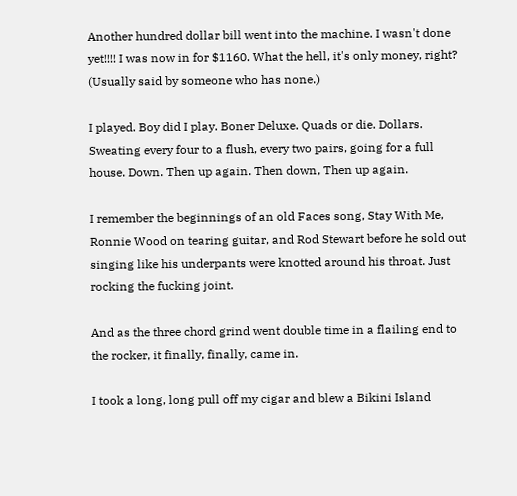Another hundred dollar bill went into the machine. I wasn't done yet!!!! I was now in for $1160. What the hell, it's only money, right? (Usually said by someone who has none.)

I played. Boy did I play. Boner Deluxe. Quads or die. Dollars. Sweating every four to a flush, every two pairs, going for a full house. Down. Then up again. Then down, Then up again.

I remember the beginnings of an old Faces song, Stay With Me, Ronnie Wood on tearing guitar, and Rod Stewart before he sold out singing like his underpants were knotted around his throat. Just rocking the fucking joint.

And as the three chord grind went double time in a flailing end to the rocker, it finally, finally, came in.

I took a long, long pull off my cigar and blew a Bikini Island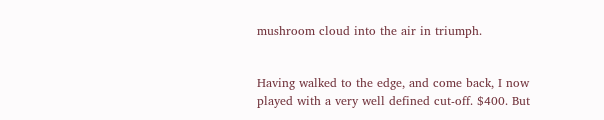mushroom cloud into the air in triumph.


Having walked to the edge, and come back, I now played with a very well defined cut-off. $400. But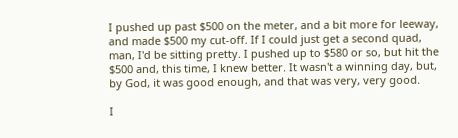I pushed up past $500 on the meter, and a bit more for leeway, and made $500 my cut-off. If I could just get a second quad, man, I'd be sitting pretty. I pushed up to $580 or so, but hit the $500 and, this time, I knew better. It wasn't a winning day, but, by God, it was good enough, and that was very, very good.

I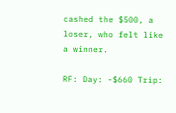cashed the $500, a loser, who felt like a winner.

RF: Day: -$660 Trip: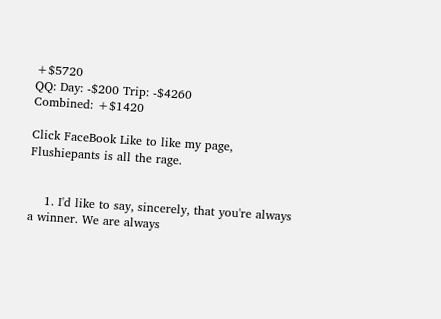+$5720
QQ: Day: -$200 Trip: -$4260
Combined: +$1420

Click FaceBook Like to like my page,
Flushiepants is all the rage.


    1. I'd like to say, sincerely, that you're always a winner. We are always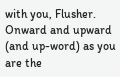with you, Flusher. Onward and upward (and up-word) as you are the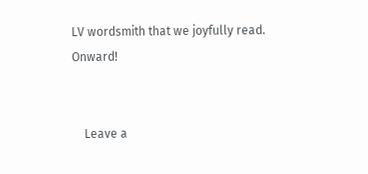LV wordsmith that we joyfully read. Onward!


    Leave a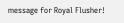message for Royal Flusher!